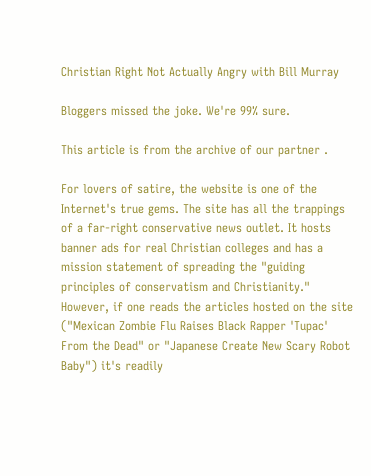Christian Right Not Actually Angry with Bill Murray

Bloggers missed the joke. We're 99% sure.

This article is from the archive of our partner .

For lovers of satire, the website is one of the Internet's true gems. The site has all the trappings of a far-right conservative news outlet. It hosts banner ads for real Christian colleges and has a mission statement of spreading the "guiding principles of conservatism and Christianity." However, if one reads the articles hosted on the site ("Mexican Zombie Flu Raises Black Rapper 'Tupac' From the Dead" or "Japanese Create New Scary Robot Baby") it's readily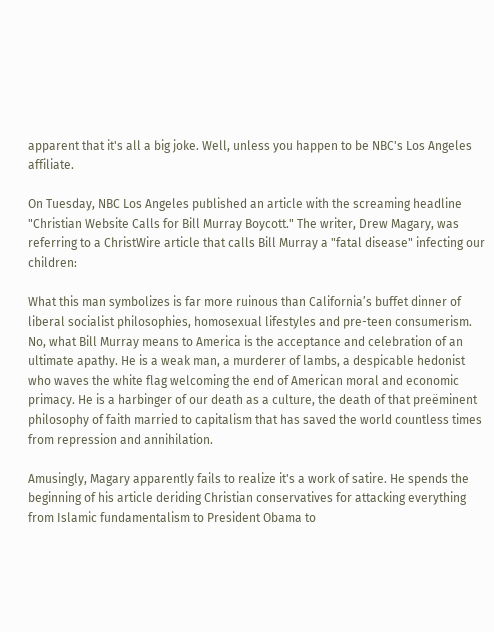apparent that it's all a big joke. Well, unless you happen to be NBC's Los Angeles affiliate.

On Tuesday, NBC Los Angeles published an article with the screaming headline "Christian Website Calls for Bill Murray Boycott." The writer, Drew Magary, was referring to a ChristWire article that calls Bill Murray a "fatal disease" infecting our children:

What this man symbolizes is far more ruinous than California’s buffet dinner of liberal socialist philosophies, homosexual lifestyles and pre-teen consumerism. No, what Bill Murray means to America is the acceptance and celebration of an ultimate apathy. He is a weak man, a murderer of lambs, a despicable hedonist who waves the white flag welcoming the end of American moral and economic primacy. He is a harbinger of our death as a culture, the death of that preëminent philosophy of faith married to capitalism that has saved the world countless times from repression and annihilation.

Amusingly, Magary apparently fails to realize it's a work of satire. He spends the beginning of his article deriding Christian conservatives for attacking everything from Islamic fundamentalism to President Obama to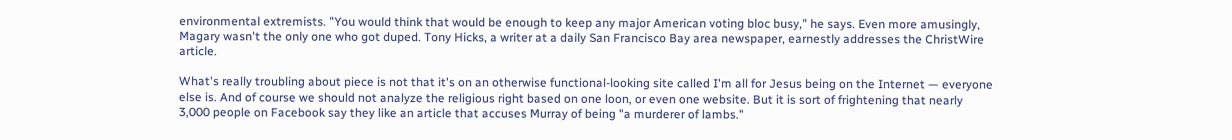environmental extremists. "You would think that would be enough to keep any major American voting bloc busy," he says. Even more amusingly, Magary wasn't the only one who got duped. Tony Hicks, a writer at a daily San Francisco Bay area newspaper, earnestly addresses the ChristWire article.

What's really troubling about piece is not that it's on an otherwise functional-looking site called I'm all for Jesus being on the Internet — everyone else is. And of course we should not analyze the religious right based on one loon, or even one website. But it is sort of frightening that nearly 3,000 people on Facebook say they like an article that accuses Murray of being "a murderer of lambs."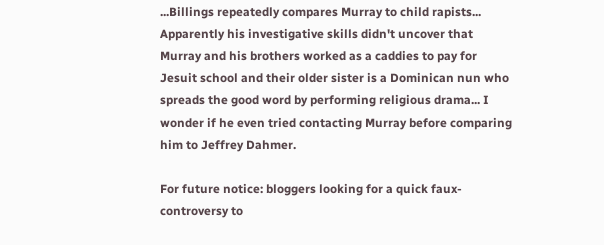...Billings repeatedly compares Murray to child rapists... Apparently his investigative skills didn't uncover that Murray and his brothers worked as a caddies to pay for Jesuit school and their older sister is a Dominican nun who spreads the good word by performing religious drama... I wonder if he even tried contacting Murray before comparing him to Jeffrey Dahmer.

For future notice: bloggers looking for a quick faux-controversy to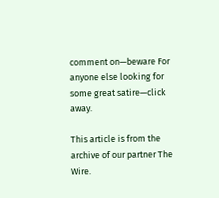comment on—beware For anyone else looking for some great satire—click away.

This article is from the archive of our partner The Wire.